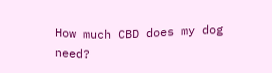How much CBD does my dog need?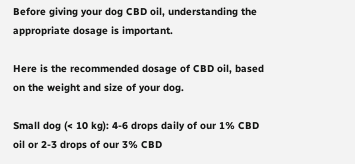Before giving your dog CBD oil, understanding the appropriate dosage is important.

Here is the recommended dosage of CBD oil, based on the weight and size of your dog.

Small dog (< 10 kg): 4-6 drops daily of our 1% CBD oil or 2-3 drops of our 3% CBD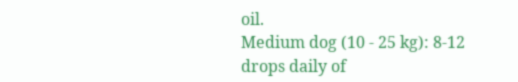oil.
Medium dog (10 - 25 kg): 8-12 drops daily of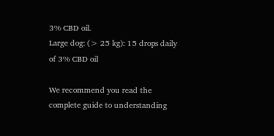3% CBD oil.
Large dog: (> 25 kg): 15 drops daily of 3% CBD oil

We recommend you read the complete guide to understanding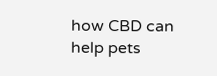how CBD can help pets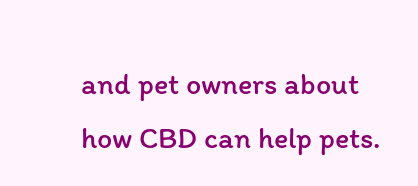and pet owners about how CBD can help pets.